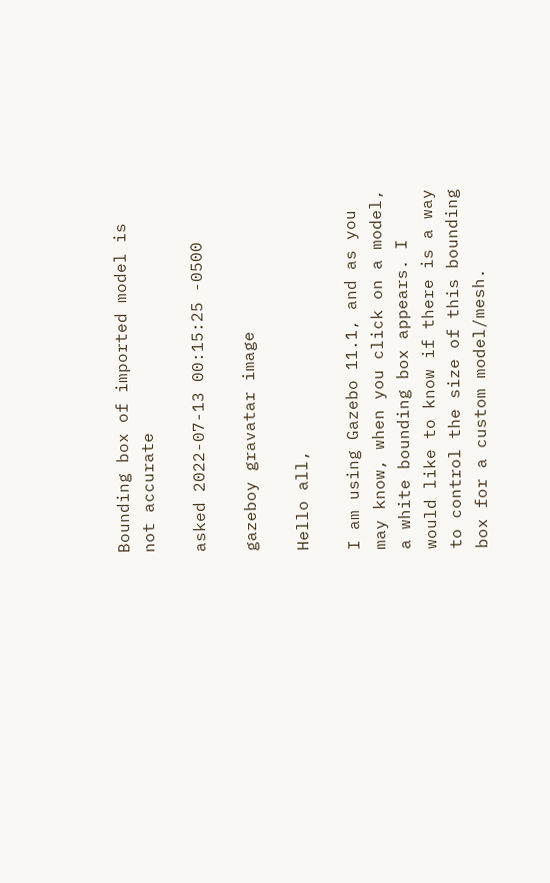Bounding box of imported model is not accurate

asked 2022-07-13 00:15:25 -0500

gazeboy gravatar image

Hello all,

I am using Gazebo 11.1, and as you may know, when you click on a model, a white bounding box appears. I would like to know if there is a way to control the size of this bounding box for a custom model/mesh.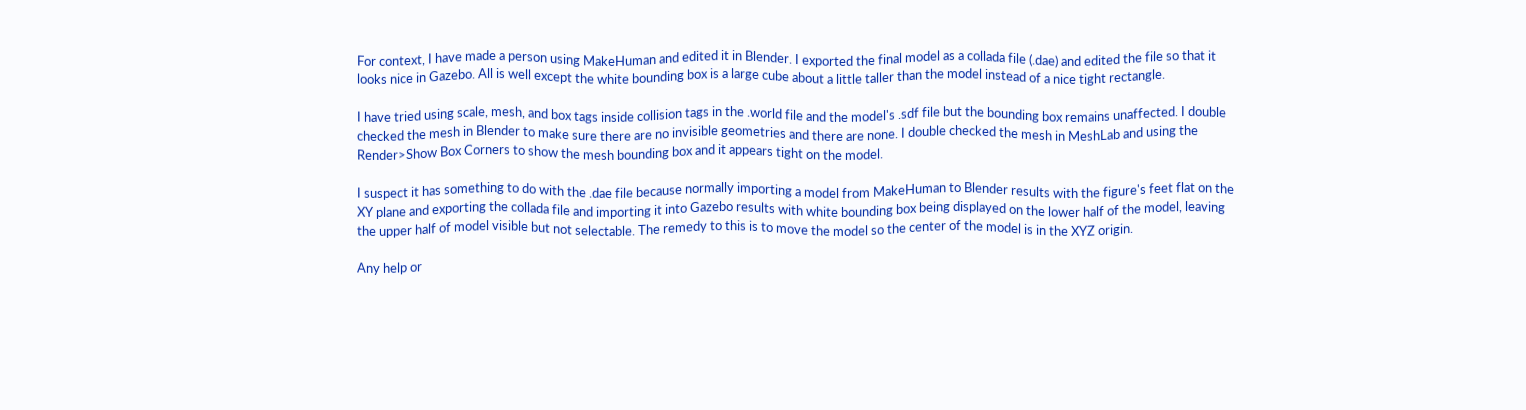For context, I have made a person using MakeHuman and edited it in Blender. I exported the final model as a collada file (.dae) and edited the file so that it looks nice in Gazebo. All is well except the white bounding box is a large cube about a little taller than the model instead of a nice tight rectangle.

I have tried using scale, mesh, and box tags inside collision tags in the .world file and the model's .sdf file but the bounding box remains unaffected. I double checked the mesh in Blender to make sure there are no invisible geometries and there are none. I double checked the mesh in MeshLab and using the Render>Show Box Corners to show the mesh bounding box and it appears tight on the model.

I suspect it has something to do with the .dae file because normally importing a model from MakeHuman to Blender results with the figure's feet flat on the XY plane and exporting the collada file and importing it into Gazebo results with white bounding box being displayed on the lower half of the model, leaving the upper half of model visible but not selectable. The remedy to this is to move the model so the center of the model is in the XYZ origin.

Any help or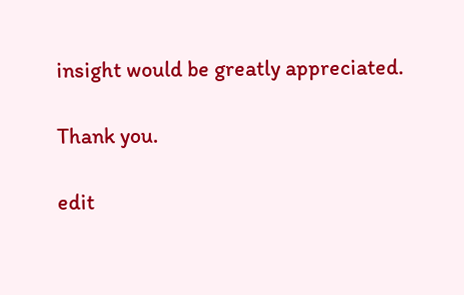insight would be greatly appreciated.

Thank you.

edit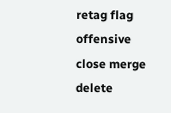retag flag offensive close merge delete